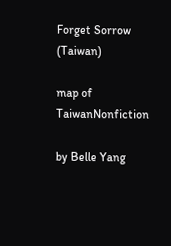Forget Sorrow (Taiwan)

map of TaiwanNonfiction

by Belle Yang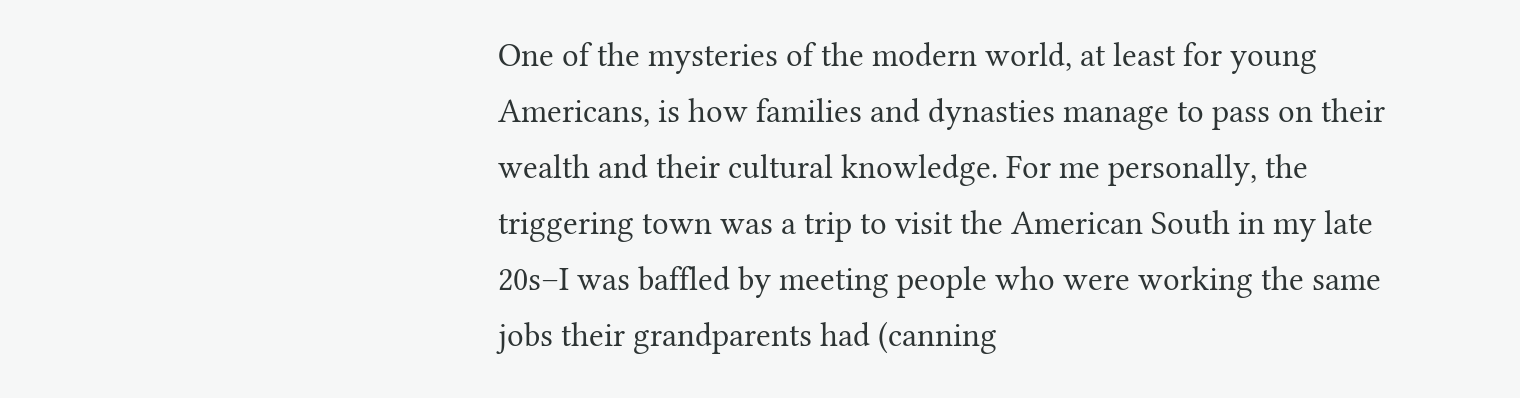One of the mysteries of the modern world, at least for young Americans, is how families and dynasties manage to pass on their wealth and their cultural knowledge. For me personally, the triggering town was a trip to visit the American South in my late 20s–I was baffled by meeting people who were working the same jobs their grandparents had (canning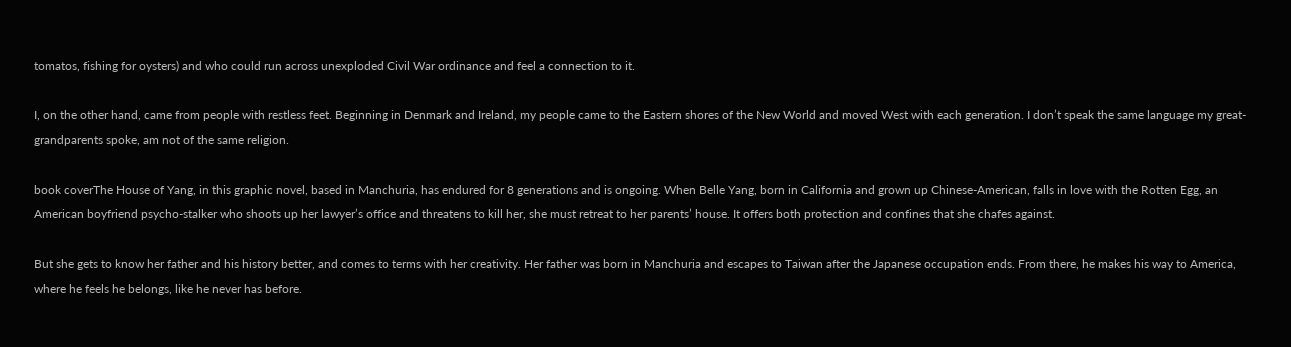tomatos, fishing for oysters) and who could run across unexploded Civil War ordinance and feel a connection to it.

I, on the other hand, came from people with restless feet. Beginning in Denmark and Ireland, my people came to the Eastern shores of the New World and moved West with each generation. I don’t speak the same language my great-grandparents spoke, am not of the same religion.

book coverThe House of Yang, in this graphic novel, based in Manchuria, has endured for 8 generations and is ongoing. When Belle Yang, born in California and grown up Chinese-American, falls in love with the Rotten Egg, an American boyfriend psycho-stalker who shoots up her lawyer’s office and threatens to kill her, she must retreat to her parents’ house. It offers both protection and confines that she chafes against.

But she gets to know her father and his history better, and comes to terms with her creativity. Her father was born in Manchuria and escapes to Taiwan after the Japanese occupation ends. From there, he makes his way to America, where he feels he belongs, like he never has before.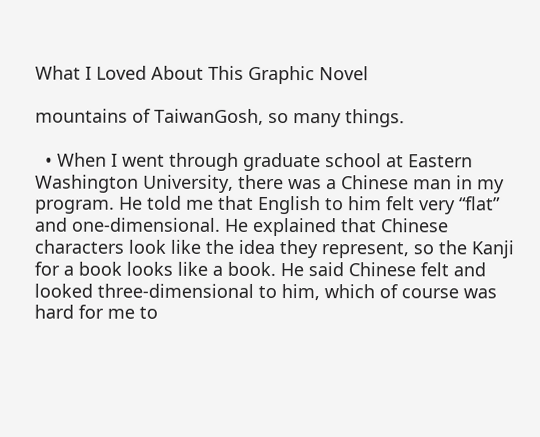What I Loved About This Graphic Novel

mountains of TaiwanGosh, so many things.

  • When I went through graduate school at Eastern Washington University, there was a Chinese man in my program. He told me that English to him felt very “flat” and one-dimensional. He explained that Chinese characters look like the idea they represent, so the Kanji for a book looks like a book. He said Chinese felt and looked three-dimensional to him, which of course was hard for me to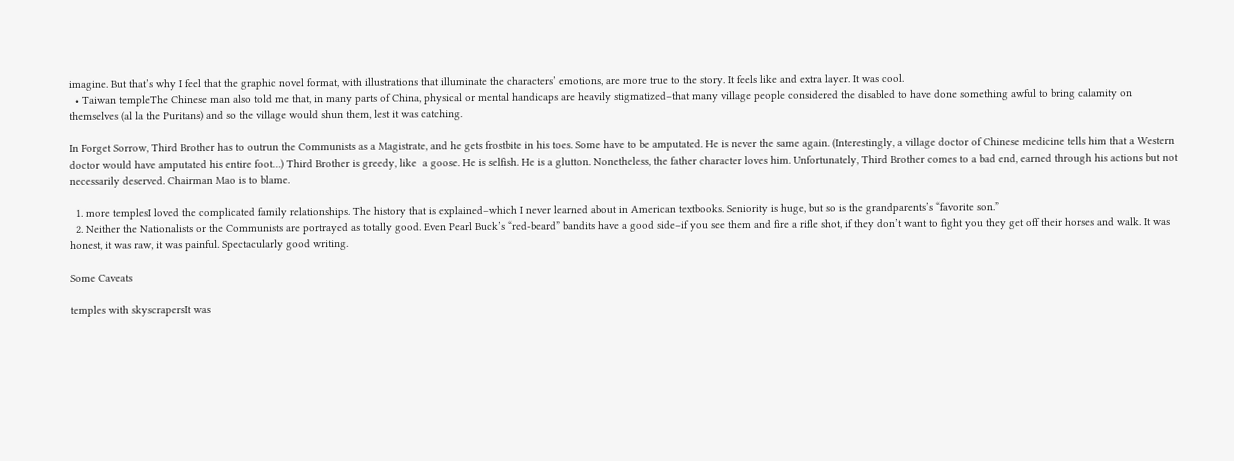imagine. But that’s why I feel that the graphic novel format, with illustrations that illuminate the characters’ emotions, are more true to the story. It feels like and extra layer. It was cool.
  • Taiwan templeThe Chinese man also told me that, in many parts of China, physical or mental handicaps are heavily stigmatized–that many village people considered the disabled to have done something awful to bring calamity on themselves (al la the Puritans) and so the village would shun them, lest it was catching.

In Forget Sorrow, Third Brother has to outrun the Communists as a Magistrate, and he gets frostbite in his toes. Some have to be amputated. He is never the same again. (Interestingly, a village doctor of Chinese medicine tells him that a Western doctor would have amputated his entire foot…) Third Brother is greedy, like  a goose. He is selfish. He is a glutton. Nonetheless, the father character loves him. Unfortunately, Third Brother comes to a bad end, earned through his actions but not necessarily deserved. Chairman Mao is to blame.

  1. more templesI loved the complicated family relationships. The history that is explained–which I never learned about in American textbooks. Seniority is huge, but so is the grandparents’s “favorite son.”
  2. Neither the Nationalists or the Communists are portrayed as totally good. Even Pearl Buck’s “red-beard” bandits have a good side–if you see them and fire a rifle shot, if they don’t want to fight you they get off their horses and walk. It was honest, it was raw, it was painful. Spectacularly good writing.

Some Caveats

temples with skyscrapersIt was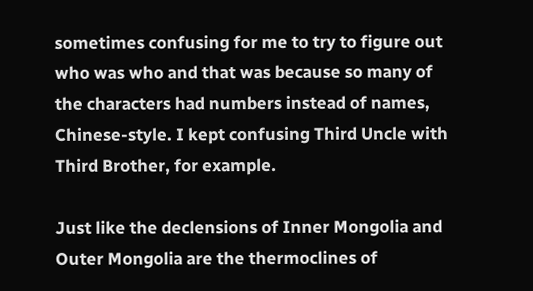sometimes confusing for me to try to figure out who was who and that was because so many of the characters had numbers instead of names, Chinese-style. I kept confusing Third Uncle with Third Brother, for example.

Just like the declensions of Inner Mongolia and Outer Mongolia are the thermoclines of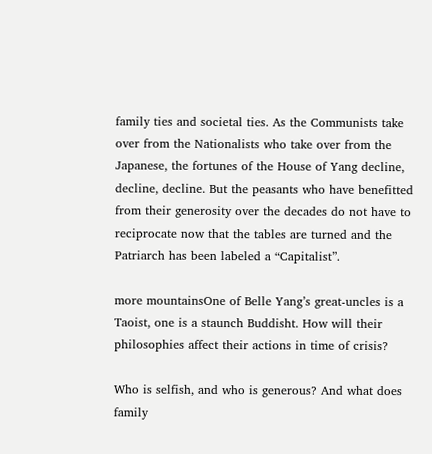family ties and societal ties. As the Communists take over from the Nationalists who take over from the Japanese, the fortunes of the House of Yang decline, decline, decline. But the peasants who have benefitted from their generosity over the decades do not have to reciprocate now that the tables are turned and the Patriarch has been labeled a “Capitalist”.

more mountainsOne of Belle Yang’s great-uncles is a Taoist, one is a staunch Buddisht. How will their philosophies affect their actions in time of crisis?

Who is selfish, and who is generous? And what does family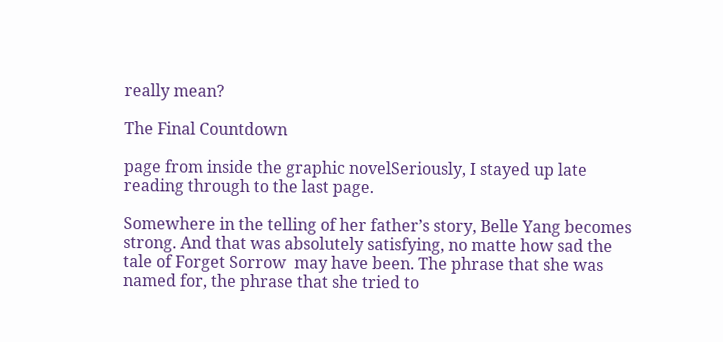really mean?

The Final Countdown

page from inside the graphic novelSeriously, I stayed up late reading through to the last page.

Somewhere in the telling of her father’s story, Belle Yang becomes strong. And that was absolutely satisfying, no matte how sad the tale of Forget Sorrow  may have been. The phrase that she was named for, the phrase that she tried to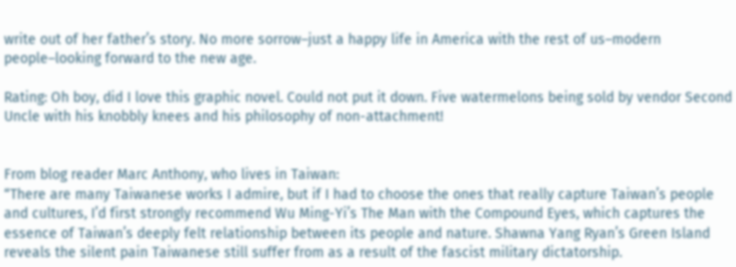write out of her father’s story. No more sorrow–just a happy life in America with the rest of us–modern people–looking forward to the new age.

Rating: Oh boy, did I love this graphic novel. Could not put it down. Five watermelons being sold by vendor Second Uncle with his knobbly knees and his philosophy of non-attachment!


From blog reader Marc Anthony, who lives in Taiwan:
“There are many Taiwanese works I admire, but if I had to choose the ones that really capture Taiwan’s people and cultures, I’d first strongly recommend Wu Ming-Yi’s The Man with the Compound Eyes, which captures the essence of Taiwan’s deeply felt relationship between its people and nature. Shawna Yang Ryan’s Green Island reveals the silent pain Taiwanese still suffer from as a result of the fascist military dictatorship.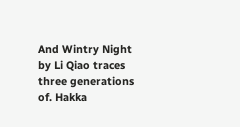And Wintry Night by Li Qiao traces three generations of. Hakka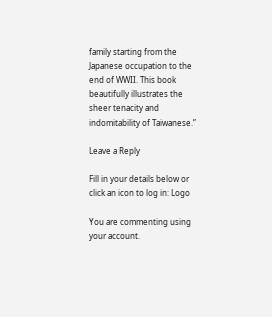family starting from the Japanese occupation to the end of WWII. This book beautifully illustrates the sheer tenacity and indomitability of Taiwanese.”

Leave a Reply

Fill in your details below or click an icon to log in: Logo

You are commenting using your account.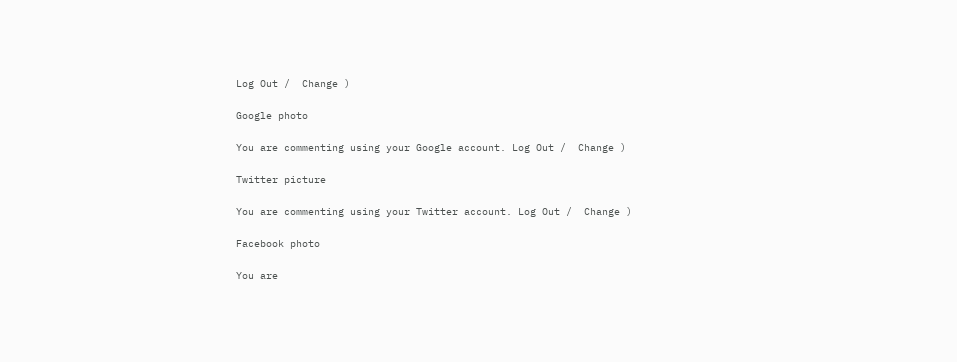Log Out /  Change )

Google photo

You are commenting using your Google account. Log Out /  Change )

Twitter picture

You are commenting using your Twitter account. Log Out /  Change )

Facebook photo

You are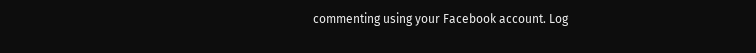commenting using your Facebook account. Log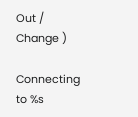Out /  Change )

Connecting to %s